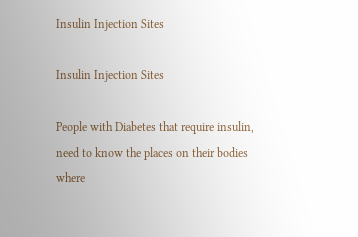Insulin Injection Sites

Insulin Injection Sites

People with Diabetes that require insulin, need to know the places on their bodies where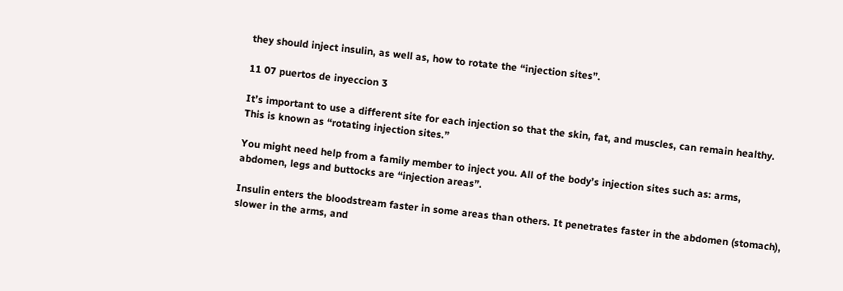they should inject insulin, as well as, how to rotate the “injection sites”.

11 07 puertos de inyeccion 3

It’s important to use a different site for each injection so that the skin, fat, and muscles, can remain healthy. This is known as “rotating injection sites.”

You might need help from a family member to inject you. All of the body’s injection sites such as: arms, abdomen, legs and buttocks are “injection areas”.

Insulin enters the bloodstream faster in some areas than others. It penetrates faster in the abdomen (stomach), slower in the arms, and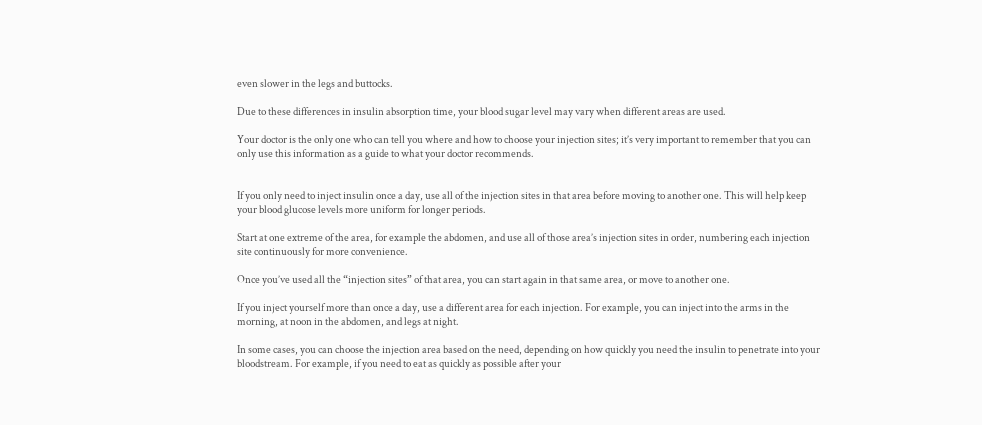even slower in the legs and buttocks.

Due to these differences in insulin absorption time, your blood sugar level may vary when different areas are used.

Your doctor is the only one who can tell you where and how to choose your injection sites; it’s very important to remember that you can only use this information as a guide to what your doctor recommends.


If you only need to inject insulin once a day, use all of the injection sites in that area before moving to another one. This will help keep your blood glucose levels more uniform for longer periods.

Start at one extreme of the area, for example the abdomen, and use all of those area’s injection sites in order, numbering each injection site continuously for more convenience.

Once you’ve used all the “injection sites” of that area, you can start again in that same area, or move to another one.

If you inject yourself more than once a day, use a different area for each injection. For example, you can inject into the arms in the morning, at noon in the abdomen, and legs at night.

In some cases, you can choose the injection area based on the need, depending on how quickly you need the insulin to penetrate into your bloodstream. For example, if you need to eat as quickly as possible after your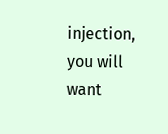injection, you will want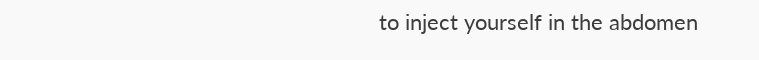to inject yourself in the abdomen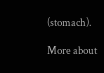(stomach).

More about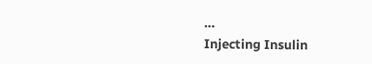…
Injecting Insulin